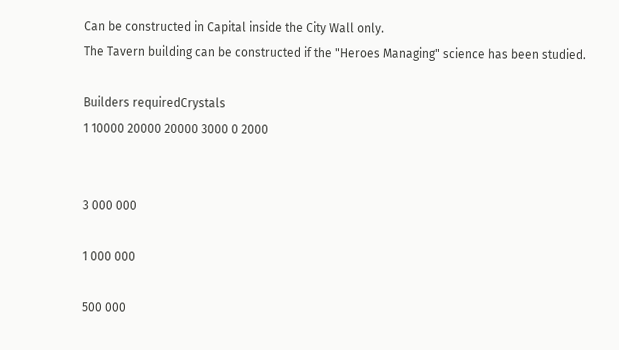Can be constructed in Capital inside the City Wall only.
The Tavern building can be constructed if the "Heroes Managing" science has been studied.

Builders requiredCrystals
1 10000 20000 20000 3000 0 2000


3 000 000

1 000 000

500 000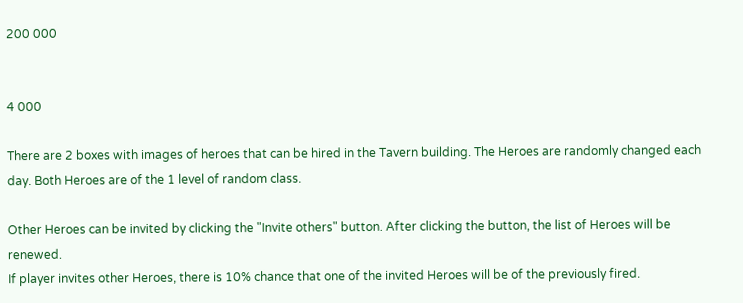200 000


4 000

There are 2 boxes with images of heroes that can be hired in the Tavern building. The Heroes are randomly changed each day. Both Heroes are of the 1 level of random class.

Other Heroes can be invited by clicking the "Invite others" button. After clicking the button, the list of Heroes will be renewed.
If player invites other Heroes, there is 10% chance that one of the invited Heroes will be of the previously fired.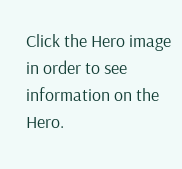Click the Hero image in order to see information on the Hero.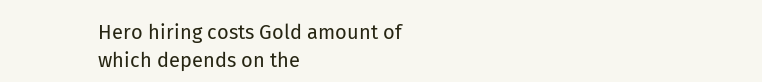Hero hiring costs Gold amount of which depends on the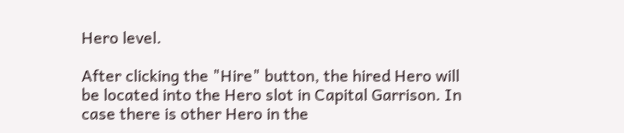Hero level.

After clicking the "Hire" button, the hired Hero will be located into the Hero slot in Capital Garrison. In case there is other Hero in the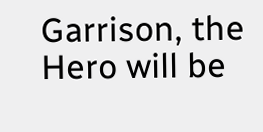Garrison, the Hero will be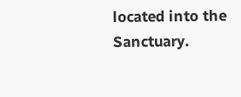located into the Sanctuary.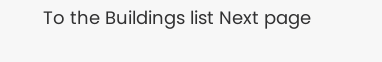To the Buildings list Next page